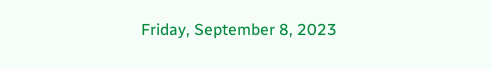Friday, September 8, 2023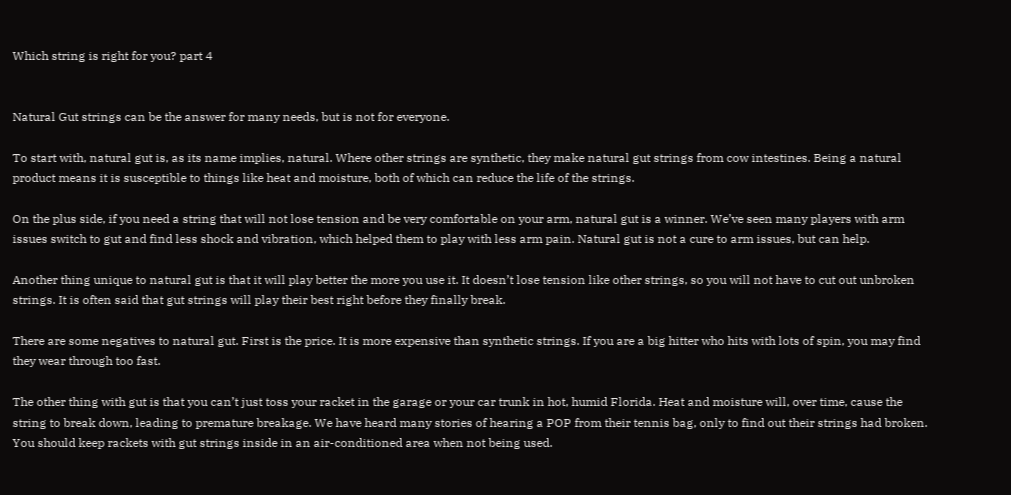Which string is right for you? part 4


Natural Gut strings can be the answer for many needs, but is not for everyone.

To start with, natural gut is, as its name implies, natural. Where other strings are synthetic, they make natural gut strings from cow intestines. Being a natural product means it is susceptible to things like heat and moisture, both of which can reduce the life of the strings.

On the plus side, if you need a string that will not lose tension and be very comfortable on your arm, natural gut is a winner. We’ve seen many players with arm issues switch to gut and find less shock and vibration, which helped them to play with less arm pain. Natural gut is not a cure to arm issues, but can help.

Another thing unique to natural gut is that it will play better the more you use it. It doesn’t lose tension like other strings, so you will not have to cut out unbroken strings. It is often said that gut strings will play their best right before they finally break.

There are some negatives to natural gut. First is the price. It is more expensive than synthetic strings. If you are a big hitter who hits with lots of spin, you may find they wear through too fast.

The other thing with gut is that you can’t just toss your racket in the garage or your car trunk in hot, humid Florida. Heat and moisture will, over time, cause the string to break down, leading to premature breakage. We have heard many stories of hearing a POP from their tennis bag, only to find out their strings had broken. You should keep rackets with gut strings inside in an air-conditioned area when not being used.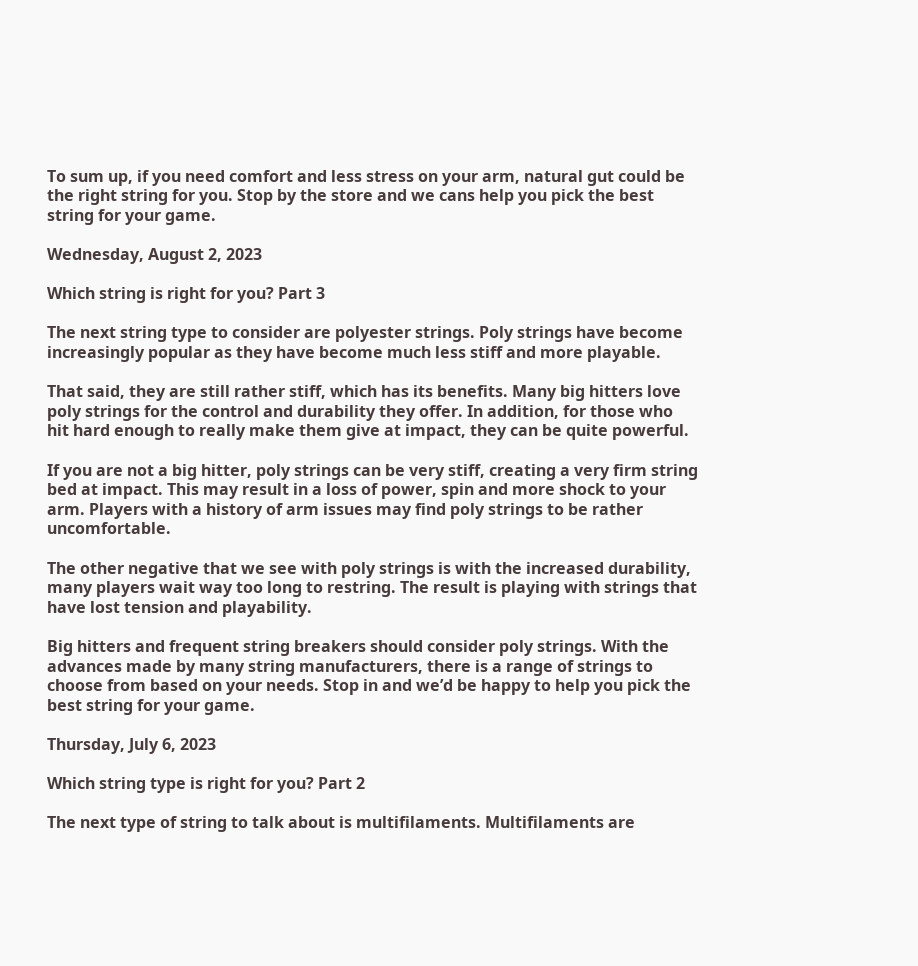To sum up, if you need comfort and less stress on your arm, natural gut could be the right string for you. Stop by the store and we cans help you pick the best string for your game.

Wednesday, August 2, 2023

Which string is right for you? Part 3

The next string type to consider are polyester strings. Poly strings have become increasingly popular as they have become much less stiff and more playable.

That said, they are still rather stiff, which has its benefits. Many big hitters love poly strings for the control and durability they offer. In addition, for those who hit hard enough to really make them give at impact, they can be quite powerful.

If you are not a big hitter, poly strings can be very stiff, creating a very firm string bed at impact. This may result in a loss of power, spin and more shock to your arm. Players with a history of arm issues may find poly strings to be rather uncomfortable.

The other negative that we see with poly strings is with the increased durability, many players wait way too long to restring. The result is playing with strings that have lost tension and playability.

Big hitters and frequent string breakers should consider poly strings. With the advances made by many string manufacturers, there is a range of strings to choose from based on your needs. Stop in and we’d be happy to help you pick the best string for your game.

Thursday, July 6, 2023

Which string type is right for you? Part 2

The next type of string to talk about is multifilaments. Multifilaments are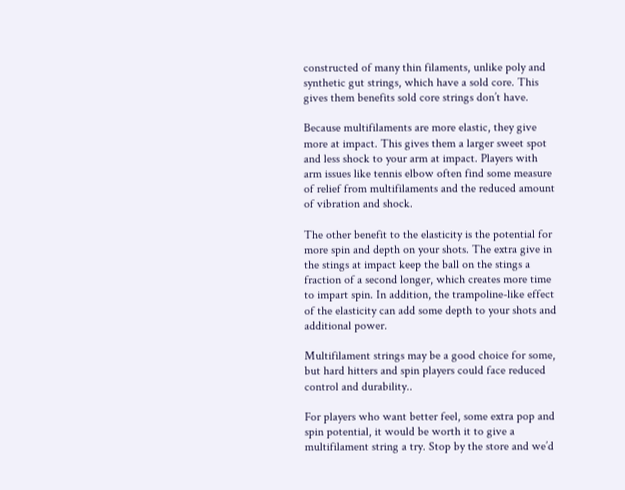constructed of many thin filaments, unlike poly and synthetic gut strings, which have a sold core. This gives them benefits sold core strings don’t have.

Because multifilaments are more elastic, they give more at impact. This gives them a larger sweet spot and less shock to your arm at impact. Players with arm issues like tennis elbow often find some measure of relief from multifilaments and the reduced amount of vibration and shock.

The other benefit to the elasticity is the potential for more spin and depth on your shots. The extra give in the stings at impact keep the ball on the stings a fraction of a second longer, which creates more time to impart spin. In addition, the trampoline-like effect of the elasticity can add some depth to your shots and additional power.

Multifilament strings may be a good choice for some, but hard hitters and spin players could face reduced control and durability..

For players who want better feel, some extra pop and spin potential, it would be worth it to give a multifilament string a try. Stop by the store and we’d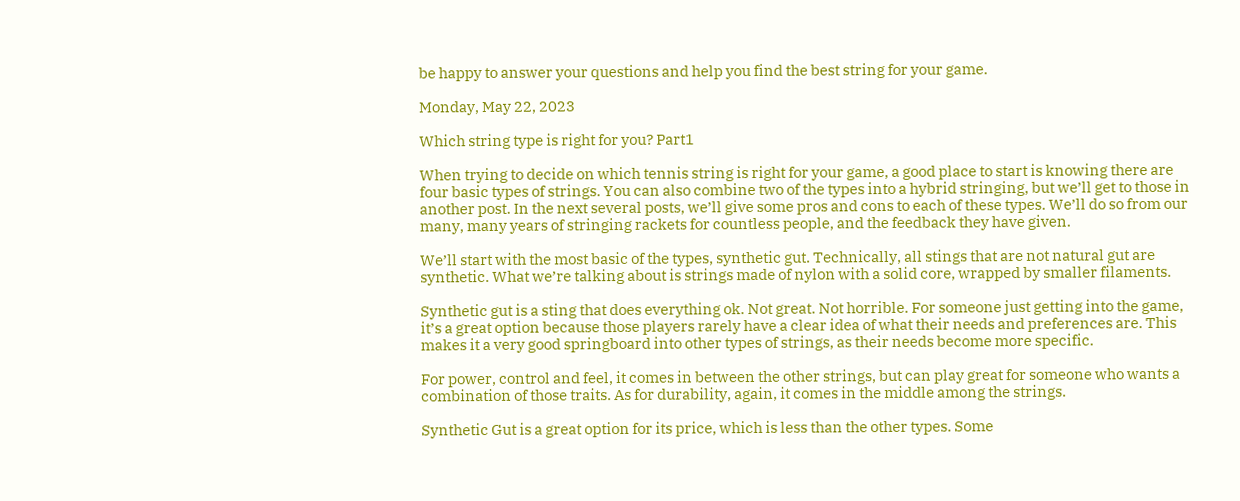be happy to answer your questions and help you find the best string for your game.

Monday, May 22, 2023

Which string type is right for you? Part1

When trying to decide on which tennis string is right for your game, a good place to start is knowing there are four basic types of strings. You can also combine two of the types into a hybrid stringing, but we’ll get to those in another post. In the next several posts, we’ll give some pros and cons to each of these types. We’ll do so from our many, many years of stringing rackets for countless people, and the feedback they have given.

We’ll start with the most basic of the types, synthetic gut. Technically, all stings that are not natural gut are synthetic. What we’re talking about is strings made of nylon with a solid core, wrapped by smaller filaments.

Synthetic gut is a sting that does everything ok. Not great. Not horrible. For someone just getting into the game, it’s a great option because those players rarely have a clear idea of what their needs and preferences are. This makes it a very good springboard into other types of strings, as their needs become more specific.

For power, control and feel, it comes in between the other strings, but can play great for someone who wants a combination of those traits. As for durability, again, it comes in the middle among the strings.

Synthetic Gut is a great option for its price, which is less than the other types. Some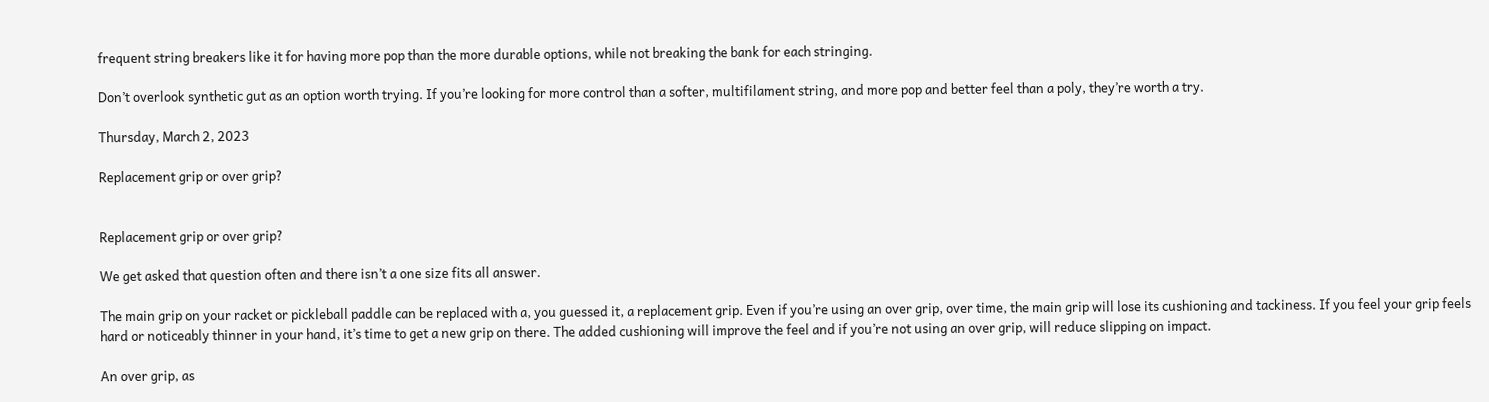frequent string breakers like it for having more pop than the more durable options, while not breaking the bank for each stringing.

Don’t overlook synthetic gut as an option worth trying. If you’re looking for more control than a softer, multifilament string, and more pop and better feel than a poly, they’re worth a try.

Thursday, March 2, 2023

Replacement grip or over grip?


Replacement grip or over grip?

We get asked that question often and there isn’t a one size fits all answer.

The main grip on your racket or pickleball paddle can be replaced with a, you guessed it, a replacement grip. Even if you’re using an over grip, over time, the main grip will lose its cushioning and tackiness. If you feel your grip feels hard or noticeably thinner in your hand, it’s time to get a new grip on there. The added cushioning will improve the feel and if you’re not using an over grip, will reduce slipping on impact.

An over grip, as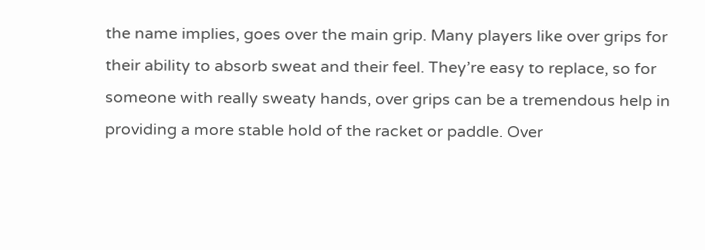the name implies, goes over the main grip. Many players like over grips for their ability to absorb sweat and their feel. They’re easy to replace, so for someone with really sweaty hands, over grips can be a tremendous help in providing a more stable hold of the racket or paddle. Over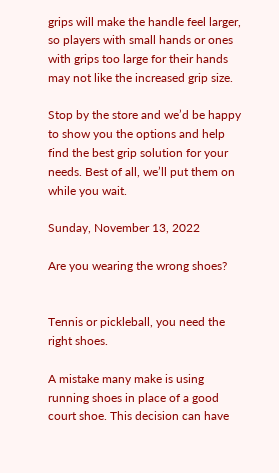grips will make the handle feel larger, so players with small hands or ones with grips too large for their hands may not like the increased grip size.

Stop by the store and we’d be happy to show you the options and help find the best grip solution for your needs. Best of all, we’ll put them on while you wait.

Sunday, November 13, 2022

Are you wearing the wrong shoes?


Tennis or pickleball, you need the right shoes.

A mistake many make is using running shoes in place of a good court shoe. This decision can have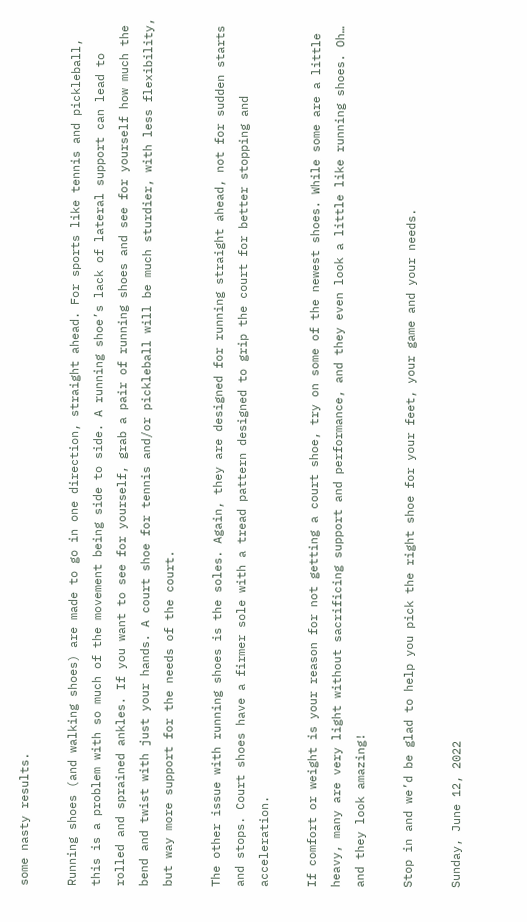some nasty results.

Running shoes (and walking shoes) are made to go in one direction, straight ahead. For sports like tennis and pickleball, this is a problem with so much of the movement being side to side. A running shoe’s lack of lateral support can lead to rolled and sprained ankles. If you want to see for yourself, grab a pair of running shoes and see for yourself how much the bend and twist with just your hands. A court shoe for tennis and/or pickleball will be much sturdier, with less flexibility, but way more support for the needs of the court.

The other issue with running shoes is the soles. Again, they are designed for running straight ahead, not for sudden starts and stops. Court shoes have a firmer sole with a tread pattern designed to grip the court for better stopping and acceleration.

If comfort or weight is your reason for not getting a court shoe, try on some of the newest shoes. While some are a little heavy, many are very light without sacrificing support and performance, and they even look a little like running shoes. Oh… and they look amazing!

Stop in and we’d be glad to help you pick the right shoe for your feet, your game and your needs.

Sunday, June 12, 2022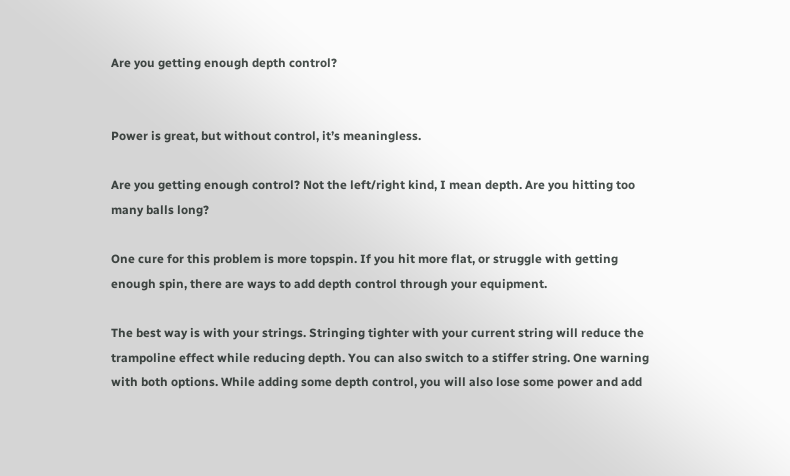Are you getting enough depth control?


Power is great, but without control, it’s meaningless.

Are you getting enough control? Not the left/right kind, I mean depth. Are you hitting too many balls long?

One cure for this problem is more topspin. If you hit more flat, or struggle with getting enough spin, there are ways to add depth control through your equipment.

The best way is with your strings. Stringing tighter with your current string will reduce the trampoline effect while reducing depth. You can also switch to a stiffer string. One warning with both options. While adding some depth control, you will also lose some power and add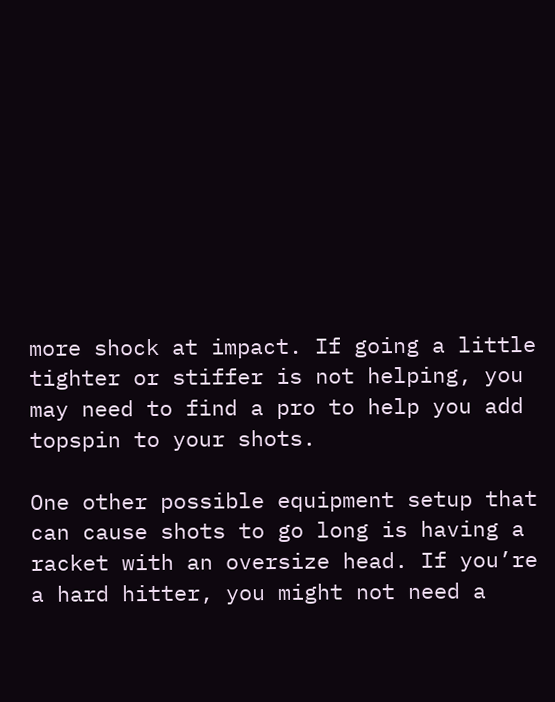more shock at impact. If going a little tighter or stiffer is not helping, you may need to find a pro to help you add topspin to your shots.

One other possible equipment setup that can cause shots to go long is having a racket with an oversize head. If you’re a hard hitter, you might not need a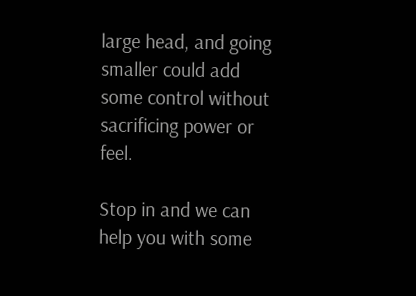large head, and going smaller could add some control without sacrificing power or feel.

Stop in and we can help you with some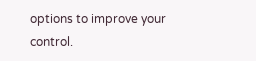options to improve your control.